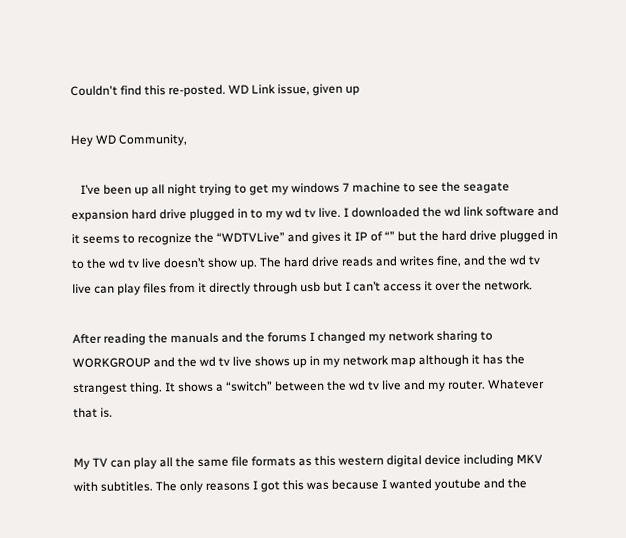Couldn't find this re-posted. WD Link issue, given up

Hey WD Community,

   I’ve been up all night trying to get my windows 7 machine to see the seagate expansion hard drive plugged in to my wd tv live. I downloaded the wd link software and it seems to recognize the “WDTVLive” and gives it IP of “” but the hard drive plugged in to the wd tv live doesn’t show up. The hard drive reads and writes fine, and the wd tv live can play files from it directly through usb but I can’t access it over the network.

After reading the manuals and the forums I changed my network sharing to WORKGROUP and the wd tv live shows up in my network map although it has the strangest thing. It shows a “switch” between the wd tv live and my router. Whatever that is.

My TV can play all the same file formats as this western digital device including MKV with subtitles. The only reasons I got this was because I wanted youtube and the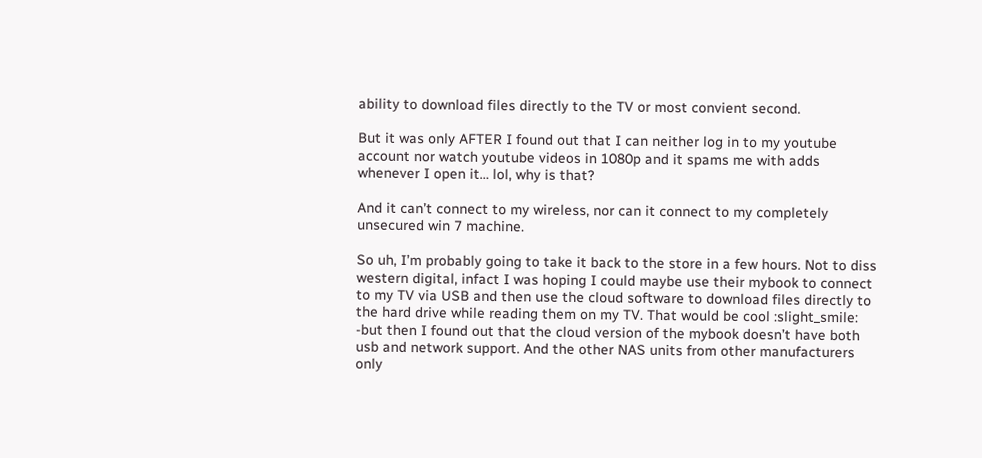ability to download files directly to the TV or most convient second.

But it was only AFTER I found out that I can neither log in to my youtube account nor watch youtube videos in 1080p and it spams me with adds whenever I open it… lol, why is that?

And it can’t connect to my wireless, nor can it connect to my completely unsecured win 7 machine.

So uh, I’m probably going to take it back to the store in a few hours. Not to diss western digital, infact I was hoping I could maybe use their mybook to connect to my TV via USB and then use the cloud software to download files directly to the hard drive while reading them on my TV. That would be cool :slight_smile:   -but then I found out that the cloud version of the mybook doesn’t have both usb and network support. And the other NAS units from other manufacturers only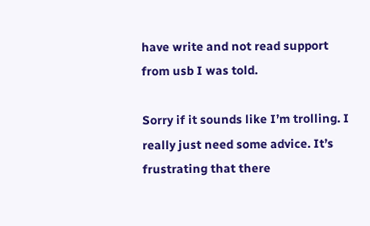have write and not read support from usb I was told.

Sorry if it sounds like I’m trolling. I really just need some advice. It’s frustrating that there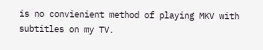is no convienient method of playing MKV with subtitles on my TV.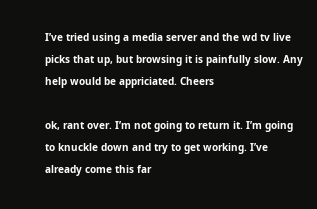I’ve tried using a media server and the wd tv live picks that up, but browsing it is painfully slow. Any help would be appriciated. Cheers

ok, rant over. I’m not going to return it. I’m going to knuckle down and try to get working. I’ve already come this far